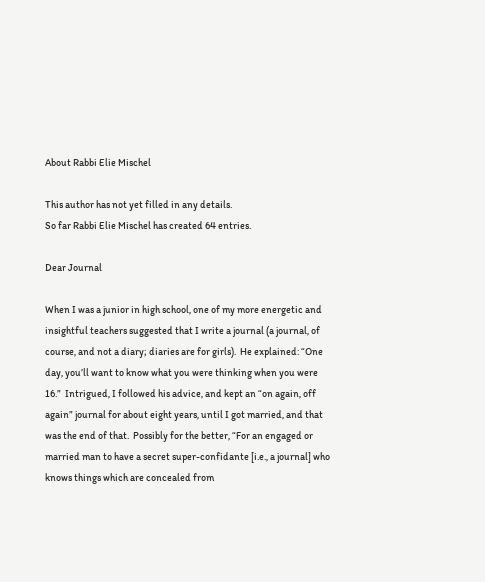About Rabbi Elie Mischel

This author has not yet filled in any details.
So far Rabbi Elie Mischel has created 64 entries.

Dear Journal

When I was a junior in high school, one of my more energetic and insightful teachers suggested that I write a journal (a journal, of course, and not a diary; diaries are for girls).  He explained: “One day, you’ll want to know what you were thinking when you were 16.”  Intrigued, I followed his advice, and kept an “on again, off again” journal for about eight years, until I got married, and that was the end of that.  Possibly for the better, “For an engaged or married man to have a secret super-confidante [i.e., a journal] who knows things which are concealed from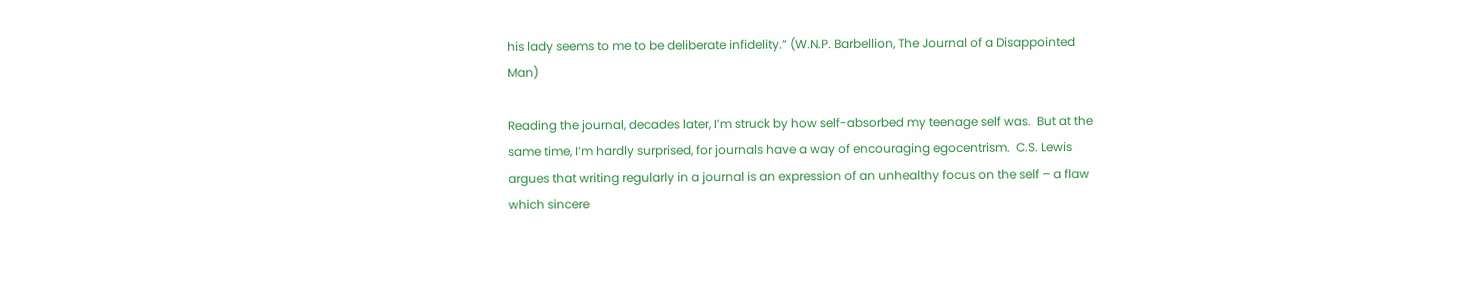his lady seems to me to be deliberate infidelity.” (W.N.P. Barbellion, The Journal of a Disappointed Man)

Reading the journal, decades later, I’m struck by how self-absorbed my teenage self was.  But at the same time, I’m hardly surprised, for journals have a way of encouraging egocentrism.  C.S. Lewis argues that writing regularly in a journal is an expression of an unhealthy focus on the self – a flaw which sincere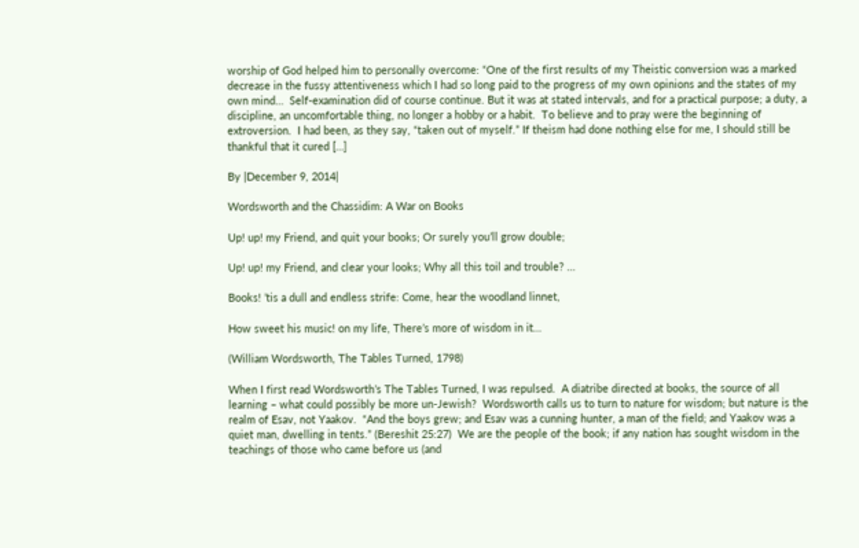worship of God helped him to personally overcome: “One of the first results of my Theistic conversion was a marked decrease in the fussy attentiveness which I had so long paid to the progress of my own opinions and the states of my own mind…  Self-examination did of course continue. But it was at stated intervals, and for a practical purpose; a duty, a discipline, an uncomfortable thing, no longer a hobby or a habit.  To believe and to pray were the beginning of extroversion.  I had been, as they say, “taken out of myself.” If theism had done nothing else for me, I should still be thankful that it cured […]

By |December 9, 2014|

Wordsworth and the Chassidim: A War on Books

Up! up! my Friend, and quit your books; Or surely you’ll grow double;

Up! up! my Friend, and clear your looks; Why all this toil and trouble? …

Books! ’tis a dull and endless strife: Come, hear the woodland linnet,

How sweet his music! on my life, There’s more of wisdom in it…

(William Wordsworth, The Tables Turned, 1798)

When I first read Wordsworth’s The Tables Turned, I was repulsed.  A diatribe directed at books, the source of all learning – what could possibly be more un-Jewish?  Wordsworth calls us to turn to nature for wisdom; but nature is the realm of Esav, not Yaakov.  “And the boys grew; and Esav was a cunning hunter, a man of the field; and Yaakov was a quiet man, dwelling in tents.” (Bereshit 25:27)  We are the people of the book; if any nation has sought wisdom in the teachings of those who came before us (and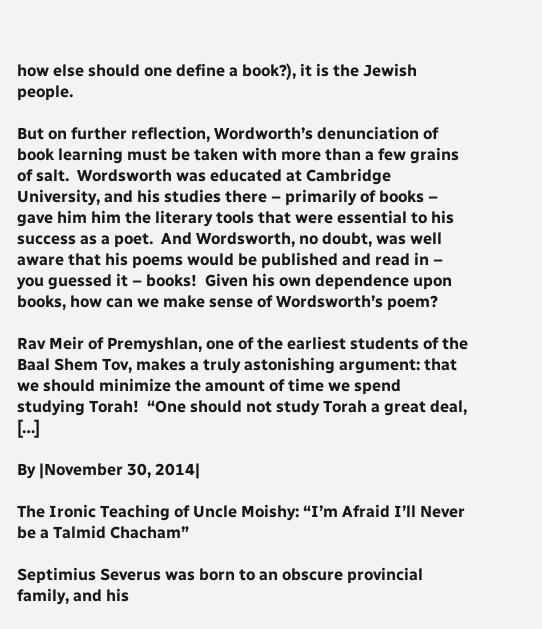how else should one define a book?), it is the Jewish people.

But on further reflection, Wordworth’s denunciation of book learning must be taken with more than a few grains of salt.  Wordsworth was educated at Cambridge University, and his studies there – primarily of books – gave him him the literary tools that were essential to his success as a poet.  And Wordsworth, no doubt, was well aware that his poems would be published and read in – you guessed it – books!  Given his own dependence upon books, how can we make sense of Wordsworth’s poem?

Rav Meir of Premyshlan, one of the earliest students of the Baal Shem Tov, makes a truly astonishing argument: that we should minimize the amount of time we spend studying Torah!  “One should not study Torah a great deal, […]

By |November 30, 2014|

The Ironic Teaching of Uncle Moishy: “I’m Afraid I’ll Never be a Talmid Chacham”

Septimius Severus was born to an obscure provincial family, and his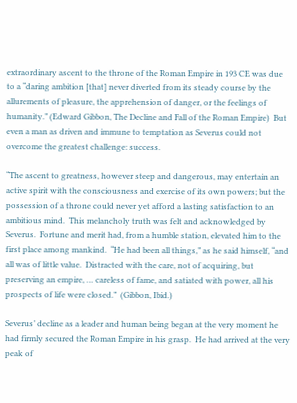extraordinary ascent to the throne of the Roman Empire in 193 CE was due to a “daring ambition [that] never diverted from its steady course by the allurements of pleasure, the apprehension of danger, or the feelings of humanity.” (Edward Gibbon, The Decline and Fall of the Roman Empire)  But even a man as driven and immune to temptation as Severus could not overcome the greatest challenge: success.

“The ascent to greatness, however steep and dangerous, may entertain an active spirit with the consciousness and exercise of its own powers; but the possession of a throne could never yet afford a lasting satisfaction to an ambitious mind.  This melancholy truth was felt and acknowledged by Severus.  Fortune and merit had, from a humble station, elevated him to the first place among mankind.  “He had been all things,” as he said himself, “and all was of little value.  Distracted with the care, not of acquiring, but preserving an empire, … careless of fame, and satiated with power, all his prospects of life were closed.”  (Gibbon, Ibid.)

Severus’ decline as a leader and human being began at the very moment he had firmly secured the Roman Empire in his grasp.  He had arrived at the very peak of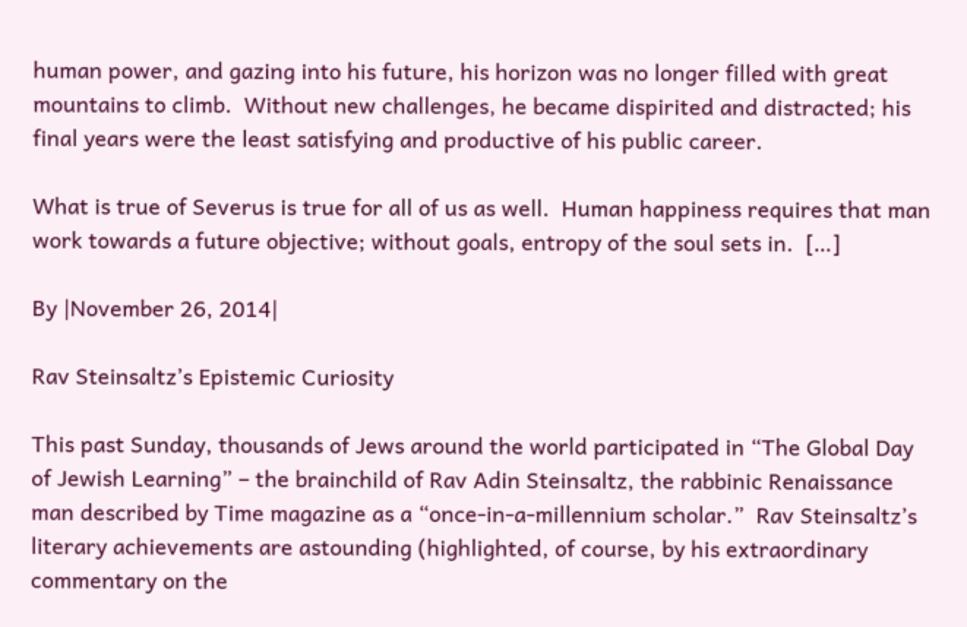human power, and gazing into his future, his horizon was no longer filled with great mountains to climb.  Without new challenges, he became dispirited and distracted; his final years were the least satisfying and productive of his public career.

What is true of Severus is true for all of us as well.  Human happiness requires that man work towards a future objective; without goals, entropy of the soul sets in.  […]

By |November 26, 2014|

Rav Steinsaltz’s Epistemic Curiosity

This past Sunday, thousands of Jews around the world participated in “The Global Day of Jewish Learning” – the brainchild of Rav Adin Steinsaltz, the rabbinic Renaissance man described by Time magazine as a “once-in-a-millennium scholar.”  Rav Steinsaltz’s literary achievements are astounding (highlighted, of course, by his extraordinary commentary on the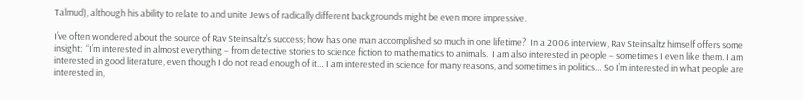Talmud), although his ability to relate to and unite Jews of radically different backgrounds might be even more impressive.

I’ve often wondered about the source of Rav Steinsaltz’s success; how has one man accomplished so much in one lifetime?  In a 2006 interview, Rav Steinsaltz himself offers some insight:  “I’m interested in almost everything – from detective stories to science fiction to mathematics to animals.  I am also interested in people – sometimes I even like them. I am interested in good literature, even though I do not read enough of it… I am interested in science for many reasons, and sometimes in politics… So I’m interested in what people are interested in,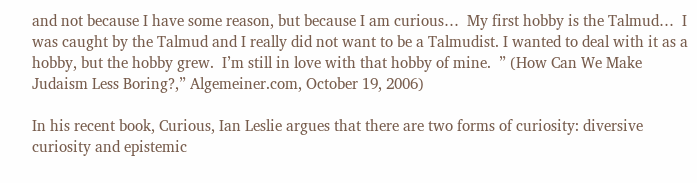and not because I have some reason, but because I am curious…  My first hobby is the Talmud…  I was caught by the Talmud and I really did not want to be a Talmudist. I wanted to deal with it as a hobby, but the hobby grew.  I’m still in love with that hobby of mine.  ” (How Can We Make Judaism Less Boring?,” Algemeiner.com, October 19, 2006)

In his recent book, Curious, Ian Leslie argues that there are two forms of curiosity: diversive curiosity and epistemic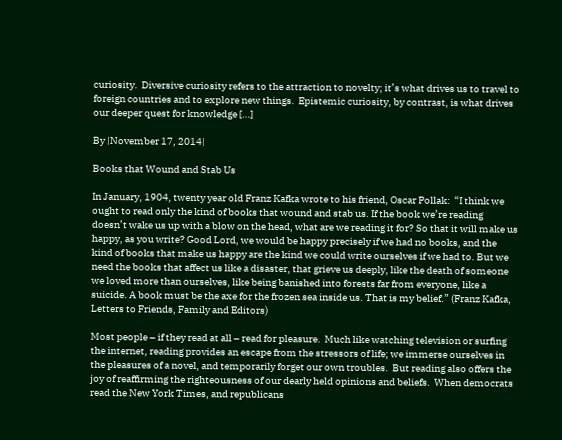curiosity.  Diversive curiosity refers to the attraction to novelty; it’s what drives us to travel to foreign countries and to explore new things.  Epistemic curiosity, by contrast, is what drives our deeper quest for knowledge […]

By |November 17, 2014|

Books that Wound and Stab Us

In January, 1904, twenty year old Franz Kafka wrote to his friend, Oscar Pollak:  “I think we ought to read only the kind of books that wound and stab us. If the book we’re reading doesn’t wake us up with a blow on the head, what are we reading it for? So that it will make us happy, as you write? Good Lord, we would be happy precisely if we had no books, and the kind of books that make us happy are the kind we could write ourselves if we had to. But we need the books that affect us like a disaster, that grieve us deeply, like the death of someone we loved more than ourselves, like being banished into forests far from everyone, like a suicide. A book must be the axe for the frozen sea inside us. That is my belief.” (Franz Kafka, Letters to Friends, Family and Editors)

Most people – if they read at all – read for pleasure.  Much like watching television or surfing the internet, reading provides an escape from the stressors of life; we immerse ourselves in the pleasures of a novel, and temporarily forget our own troubles.  But reading also offers the joy of reaffirming the righteousness of our dearly held opinions and beliefs.  When democrats read the New York Times, and republicans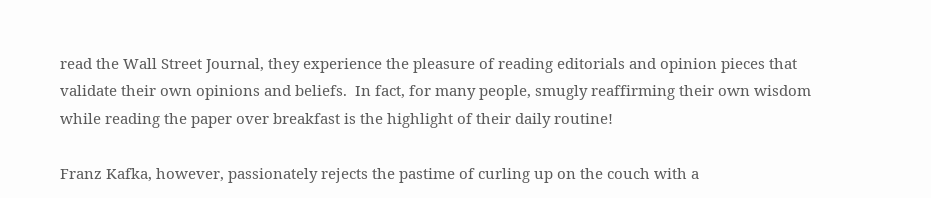read the Wall Street Journal, they experience the pleasure of reading editorials and opinion pieces that validate their own opinions and beliefs.  In fact, for many people, smugly reaffirming their own wisdom while reading the paper over breakfast is the highlight of their daily routine!

Franz Kafka, however, passionately rejects the pastime of curling up on the couch with a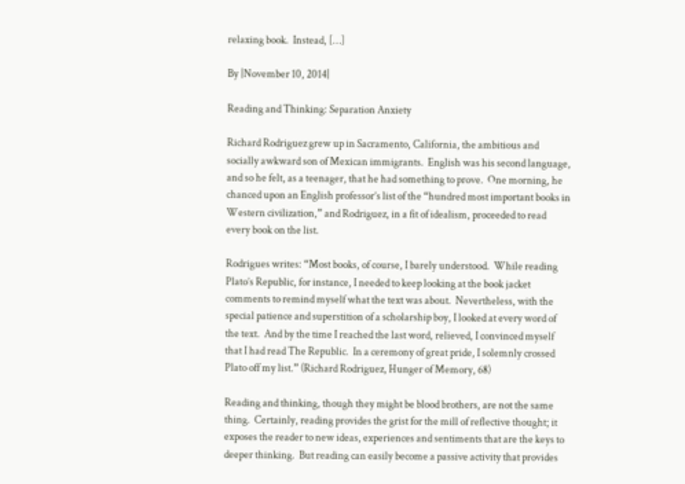relaxing book.  Instead, […]

By |November 10, 2014|

Reading and Thinking: Separation Anxiety

Richard Rodriguez grew up in Sacramento, California, the ambitious and socially awkward son of Mexican immigrants.  English was his second language, and so he felt, as a teenager, that he had something to prove.  One morning, he chanced upon an English professor’s list of the “hundred most important books in Western civilization,” and Rodriguez, in a fit of idealism, proceeded to read every book on the list.

Rodrigues writes: “Most books, of course, I barely understood.  While reading Plato’s Republic, for instance, I needed to keep looking at the book jacket comments to remind myself what the text was about.  Nevertheless, with the special patience and superstition of a scholarship boy, I looked at every word of the text.  And by the time I reached the last word, relieved, I convinced myself that I had read The Republic.  In a ceremony of great pride, I solemnly crossed Plato off my list.” (Richard Rodriguez, Hunger of Memory, 68)

Reading and thinking, though they might be blood brothers, are not the same thing.  Certainly, reading provides the grist for the mill of reflective thought; it exposes the reader to new ideas, experiences and sentiments that are the keys to deeper thinking.  But reading can easily become a passive activity that provides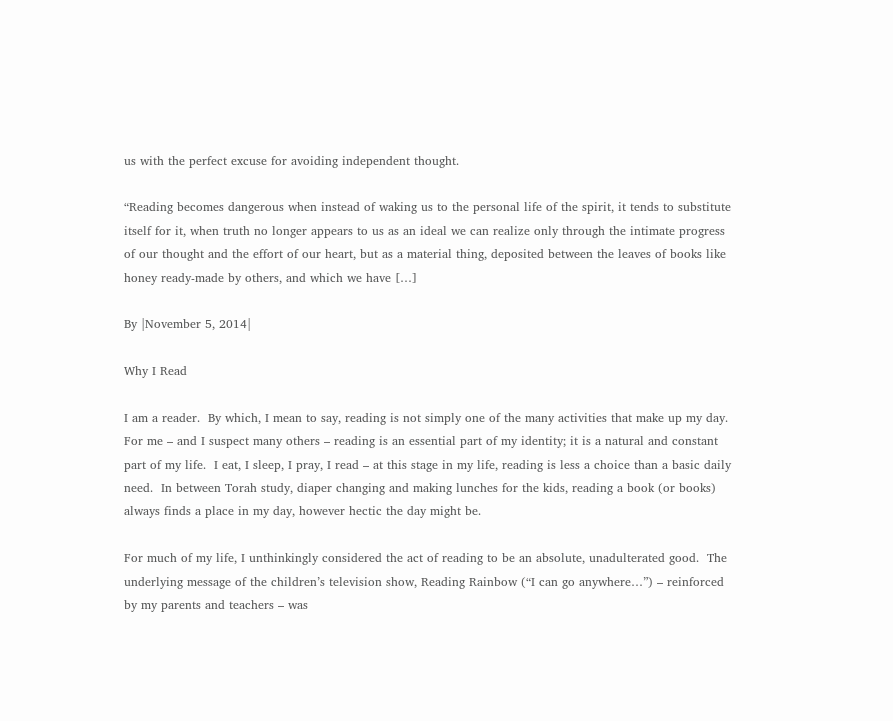us with the perfect excuse for avoiding independent thought.

“Reading becomes dangerous when instead of waking us to the personal life of the spirit, it tends to substitute itself for it, when truth no longer appears to us as an ideal we can realize only through the intimate progress of our thought and the effort of our heart, but as a material thing, deposited between the leaves of books like honey ready-made by others, and which we have […]

By |November 5, 2014|

Why I Read

I am a reader.  By which, I mean to say, reading is not simply one of the many activities that make up my day.  For me – and I suspect many others – reading is an essential part of my identity; it is a natural and constant part of my life.  I eat, I sleep, I pray, I read – at this stage in my life, reading is less a choice than a basic daily need.  In between Torah study, diaper changing and making lunches for the kids, reading a book (or books) always finds a place in my day, however hectic the day might be.

For much of my life, I unthinkingly considered the act of reading to be an absolute, unadulterated good.  The underlying message of the children’s television show, Reading Rainbow (“I can go anywhere…”) – reinforced by my parents and teachers – was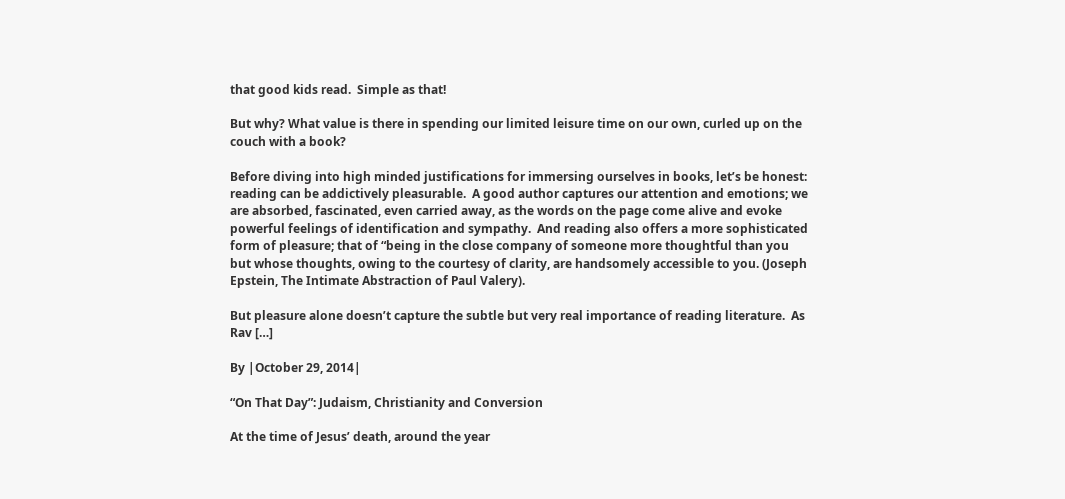that good kids read.  Simple as that!

But why? What value is there in spending our limited leisure time on our own, curled up on the couch with a book?

Before diving into high minded justifications for immersing ourselves in books, let’s be honest: reading can be addictively pleasurable.  A good author captures our attention and emotions; we are absorbed, fascinated, even carried away, as the words on the page come alive and evoke powerful feelings of identification and sympathy.  And reading also offers a more sophisticated form of pleasure; that of “being in the close company of someone more thoughtful than you but whose thoughts, owing to the courtesy of clarity, are handsomely accessible to you. (Joseph Epstein, The Intimate Abstraction of Paul Valery).

But pleasure alone doesn’t capture the subtle but very real importance of reading literature.  As Rav […]

By |October 29, 2014|

“On That Day”: Judaism, Christianity and Conversion

At the time of Jesus’ death, around the year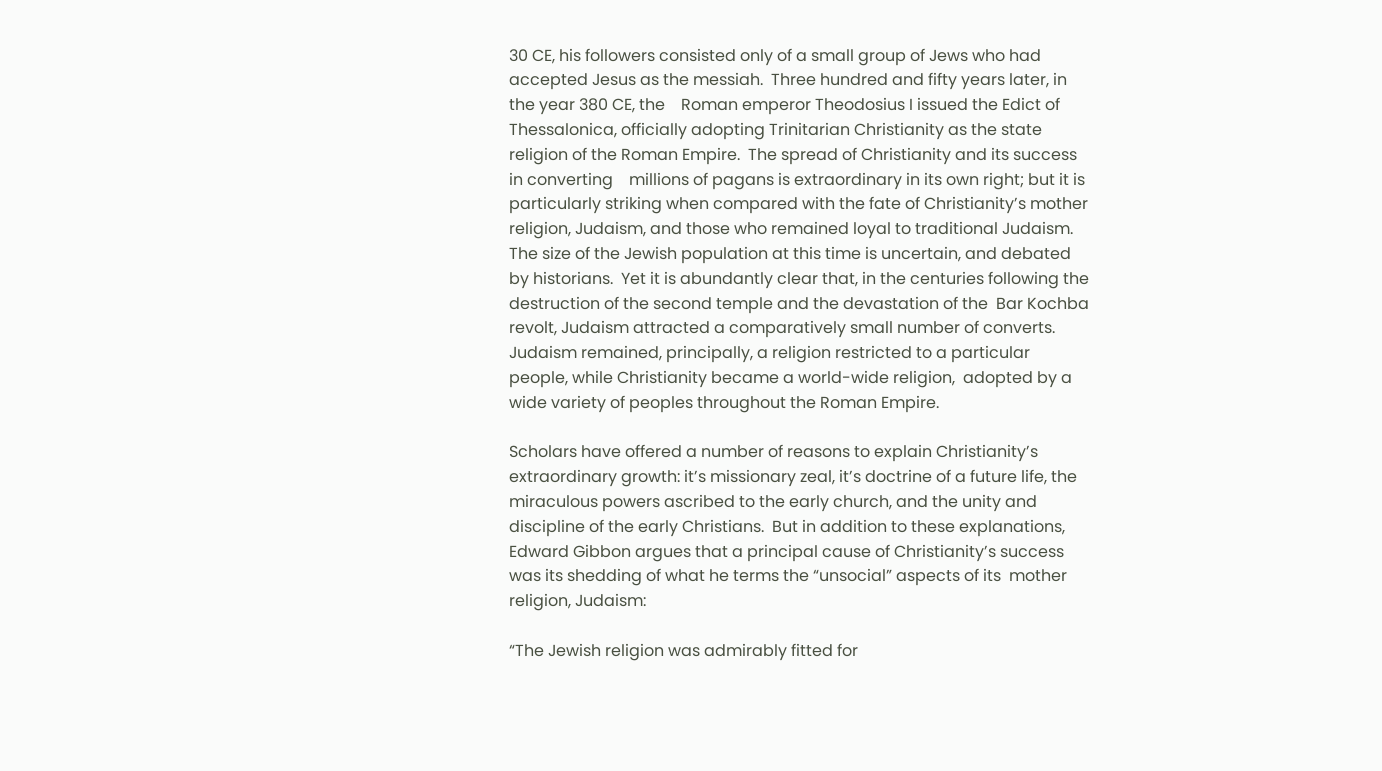30 CE, his followers consisted only of a small group of Jews who had accepted Jesus as the messiah.  Three hundred and fifty years later, in the year 380 CE, the    Roman emperor Theodosius I issued the Edict of Thessalonica, officially adopting Trinitarian Christianity as the state religion of the Roman Empire.  The spread of Christianity and its success in converting    millions of pagans is extraordinary in its own right; but it is particularly striking when compared with the fate of Christianity’s mother religion, Judaism, and those who remained loyal to traditional Judaism.    The size of the Jewish population at this time is uncertain, and debated by historians.  Yet it is abundantly clear that, in the centuries following the destruction of the second temple and the devastation of the  Bar Kochba revolt, Judaism attracted a comparatively small number of converts.  Judaism remained, principally, a religion restricted to a particular people, while Christianity became a world-wide religion,  adopted by a wide variety of peoples throughout the Roman Empire.

Scholars have offered a number of reasons to explain Christianity’s extraordinary growth: it’s missionary zeal, it’s doctrine of a future life, the miraculous powers ascribed to the early church, and the unity and  discipline of the early Christians.  But in addition to these explanations, Edward Gibbon argues that a principal cause of Christianity’s success was its shedding of what he terms the “unsocial” aspects of its  mother religion, Judaism:

“The Jewish religion was admirably fitted for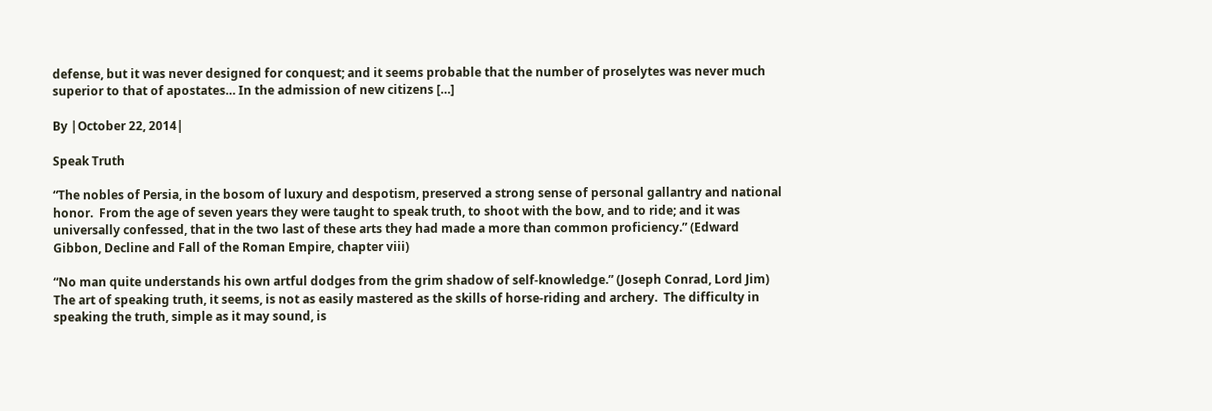defense, but it was never designed for conquest; and it seems probable that the number of proselytes was never much superior to that of apostates… In the admission of new citizens […]

By |October 22, 2014|

Speak Truth

“The nobles of Persia, in the bosom of luxury and despotism, preserved a strong sense of personal gallantry and national honor.  From the age of seven years they were taught to speak truth, to shoot with the bow, and to ride; and it was universally confessed, that in the two last of these arts they had made a more than common proficiency.” (Edward Gibbon, Decline and Fall of the Roman Empire, chapter viii)

“No man quite understands his own artful dodges from the grim shadow of self-knowledge.” (Joseph Conrad, Lord Jim) The art of speaking truth, it seems, is not as easily mastered as the skills of horse-riding and archery.  The difficulty in speaking the truth, simple as it may sound, is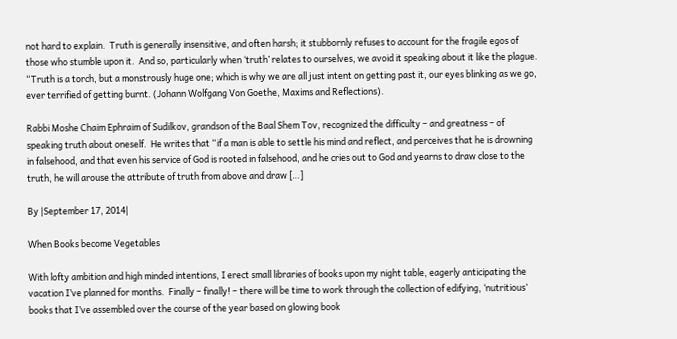not hard to explain.  Truth is generally insensitive, and often harsh; it stubbornly refuses to account for the fragile egos of those who stumble upon it.  And so, particularly when ‘truth’ relates to ourselves, we avoid it speaking about it like the plague.  “Truth is a torch, but a monstrously huge one; which is why we are all just intent on getting past it, our eyes blinking as we go, ever terrified of getting burnt. (Johann Wolfgang Von Goethe, Maxims and Reflections).

Rabbi Moshe Chaim Ephraim of Sudilkov, grandson of the Baal Shem Tov, recognized the difficulty – and greatness – of speaking truth about oneself.  He writes that “if a man is able to settle his mind and reflect, and perceives that he is drowning in falsehood, and that even his service of God is rooted in falsehood, and he cries out to God and yearns to draw close to the truth, he will arouse the attribute of truth from above and draw […]

By |September 17, 2014|

When Books become Vegetables

With lofty ambition and high minded intentions, I erect small libraries of books upon my night table, eagerly anticipating the vacation I’ve planned for months.  Finally – finally! – there will be time to work through the collection of edifying, ‘nutritious’ books that I’ve assembled over the course of the year based on glowing book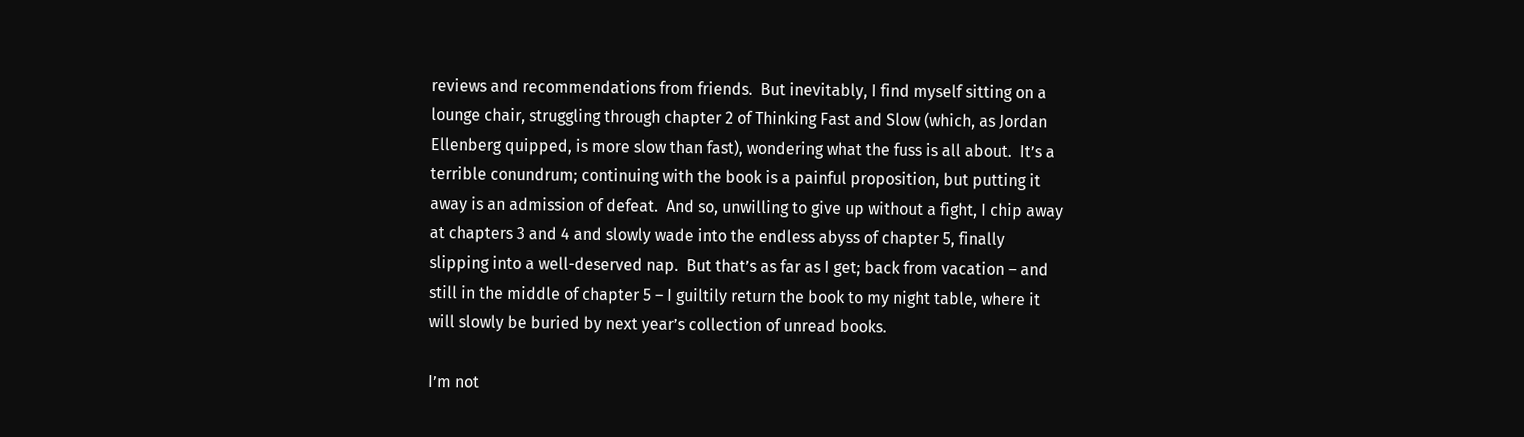reviews and recommendations from friends.  But inevitably, I find myself sitting on a lounge chair, struggling through chapter 2 of Thinking Fast and Slow (which, as Jordan Ellenberg quipped, is more slow than fast), wondering what the fuss is all about.  It’s a terrible conundrum; continuing with the book is a painful proposition, but putting it away is an admission of defeat.  And so, unwilling to give up without a fight, I chip away at chapters 3 and 4 and slowly wade into the endless abyss of chapter 5, finally slipping into a well-deserved nap.  But that’s as far as I get; back from vacation – and still in the middle of chapter 5 – I guiltily return the book to my night table, where it will slowly be buried by next year’s collection of unread books.

I’m not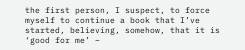the first person, I suspect, to force myself to continue a book that I’ve started, believing, somehow, that it is ‘good for me’ –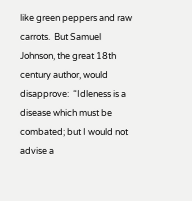like green peppers and raw carrots.  But Samuel Johnson, the great 18th century author, would disapprove:  “Idleness is a disease which must be combated; but I would not advise a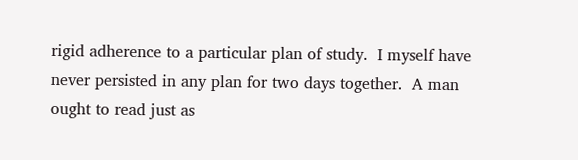rigid adherence to a particular plan of study.  I myself have never persisted in any plan for two days together.  A man ought to read just as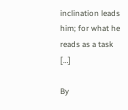inclination leads him; for what he reads as a task […]

By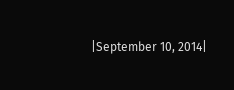|September 10, 2014|